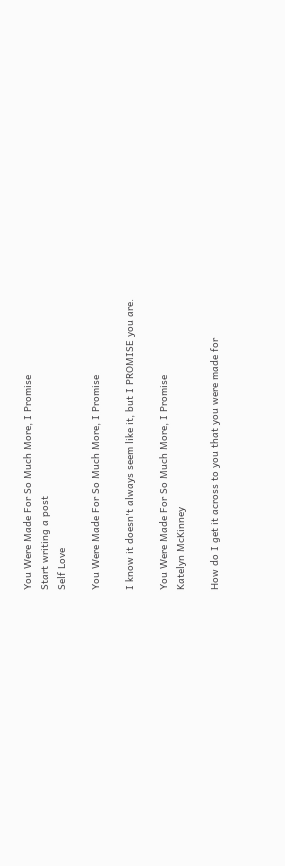You Were Made For So Much More, I Promise
Start writing a post
Self Love

You Were Made For So Much More, I Promise

I know it doesn't always seem like it, but I PROMISE you are.

You Were Made For So Much More, I Promise
Katelyn McKinney

How do I get it across to you that you were made for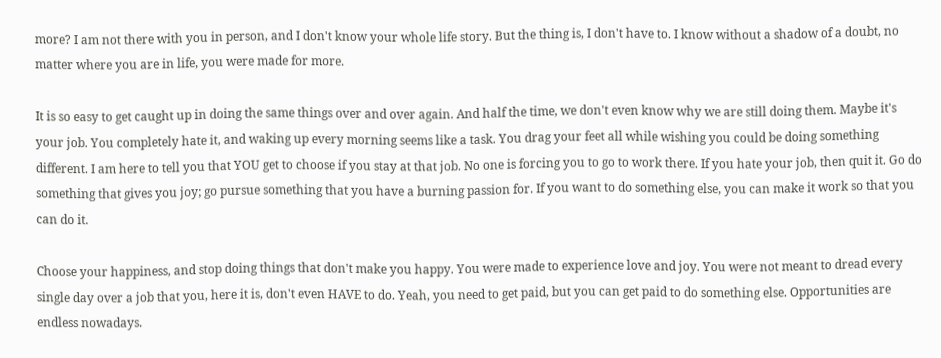more? I am not there with you in person, and I don't know your whole life story. But the thing is, I don't have to. I know without a shadow of a doubt, no matter where you are in life, you were made for more.

It is so easy to get caught up in doing the same things over and over again. And half the time, we don't even know why we are still doing them. Maybe it's your job. You completely hate it, and waking up every morning seems like a task. You drag your feet all while wishing you could be doing something different. I am here to tell you that YOU get to choose if you stay at that job. No one is forcing you to go to work there. If you hate your job, then quit it. Go do something that gives you joy; go pursue something that you have a burning passion for. If you want to do something else, you can make it work so that you can do it.

Choose your happiness, and stop doing things that don't make you happy. You were made to experience love and joy. You were not meant to dread every single day over a job that you, here it is, don't even HAVE to do. Yeah, you need to get paid, but you can get paid to do something else. Opportunities are endless nowadays.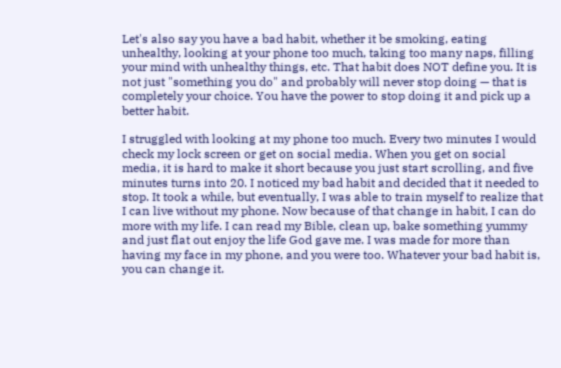Let's also say you have a bad habit, whether it be smoking, eating unhealthy, looking at your phone too much, taking too many naps, filling your mind with unhealthy things, etc. That habit does NOT define you. It is not just "something you do" and probably will never stop doing — that is completely your choice. You have the power to stop doing it and pick up a better habit.

I struggled with looking at my phone too much. Every two minutes I would check my lock screen or get on social media. When you get on social media, it is hard to make it short because you just start scrolling, and five minutes turns into 20. I noticed my bad habit and decided that it needed to stop. It took a while, but eventually, I was able to train myself to realize that I can live without my phone. Now because of that change in habit, I can do more with my life. I can read my Bible, clean up, bake something yummy and just flat out enjoy the life God gave me. I was made for more than having my face in my phone, and you were too. Whatever your bad habit is, you can change it.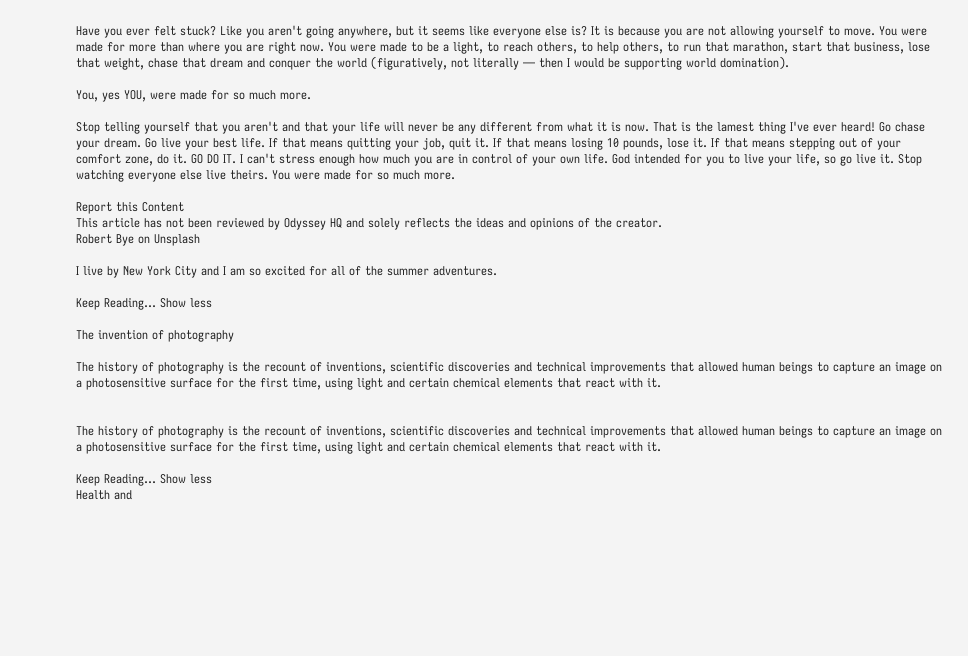Have you ever felt stuck? Like you aren't going anywhere, but it seems like everyone else is? It is because you are not allowing yourself to move. You were made for more than where you are right now. You were made to be a light, to reach others, to help others, to run that marathon, start that business, lose that weight, chase that dream and conquer the world (figuratively, not literally — then I would be supporting world domination).

You, yes YOU, were made for so much more.

Stop telling yourself that you aren't and that your life will never be any different from what it is now. That is the lamest thing I've ever heard! Go chase your dream. Go live your best life. If that means quitting your job, quit it. If that means losing 10 pounds, lose it. If that means stepping out of your comfort zone, do it. GO DO IT. I can't stress enough how much you are in control of your own life. God intended for you to live your life, so go live it. Stop watching everyone else live theirs. You were made for so much more.

Report this Content
This article has not been reviewed by Odyssey HQ and solely reflects the ideas and opinions of the creator.
Robert Bye on Unsplash

I live by New York City and I am so excited for all of the summer adventures.

Keep Reading... Show less

The invention of photography

The history of photography is the recount of inventions, scientific discoveries and technical improvements that allowed human beings to capture an image on a photosensitive surface for the first time, using light and certain chemical elements that react with it.


The history of photography is the recount of inventions, scientific discoveries and technical improvements that allowed human beings to capture an image on a photosensitive surface for the first time, using light and certain chemical elements that react with it.

Keep Reading... Show less
Health and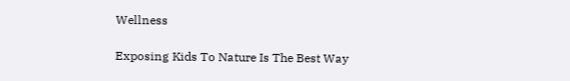Wellness

Exposing Kids To Nature Is The Best Way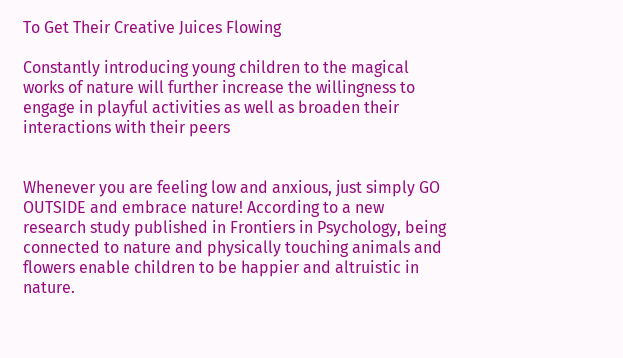To Get Their Creative Juices Flowing

Constantly introducing young children to the magical works of nature will further increase the willingness to engage in playful activities as well as broaden their interactions with their peers


Whenever you are feeling low and anxious, just simply GO OUTSIDE and embrace nature! According to a new research study published in Frontiers in Psychology, being connected to nature and physically touching animals and flowers enable children to be happier and altruistic in nature.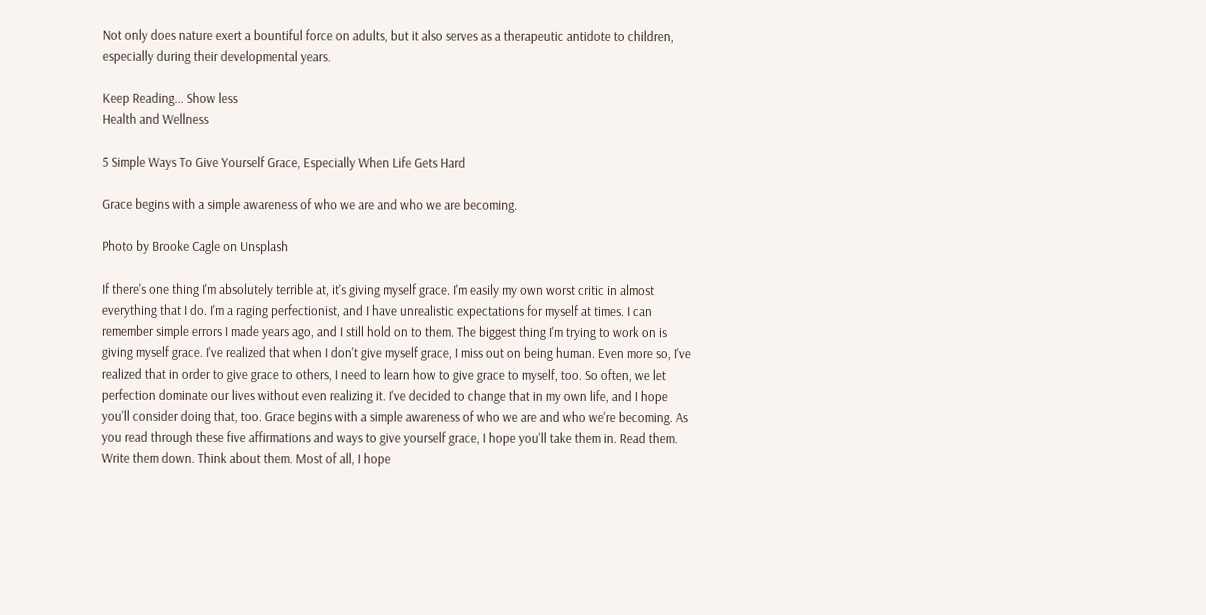Not only does nature exert a bountiful force on adults, but it also serves as a therapeutic antidote to children, especially during their developmental years.

Keep Reading... Show less
Health and Wellness

5 Simple Ways To Give Yourself Grace, Especially When Life Gets Hard

Grace begins with a simple awareness of who we are and who we are becoming.

Photo by Brooke Cagle on Unsplash

If there's one thing I'm absolutely terrible at, it's giving myself grace. I'm easily my own worst critic in almost everything that I do. I'm a raging perfectionist, and I have unrealistic expectations for myself at times. I can remember simple errors I made years ago, and I still hold on to them. The biggest thing I'm trying to work on is giving myself grace. I've realized that when I don't give myself grace, I miss out on being human. Even more so, I've realized that in order to give grace to others, I need to learn how to give grace to myself, too. So often, we let perfection dominate our lives without even realizing it. I've decided to change that in my own life, and I hope you'll consider doing that, too. Grace begins with a simple awareness of who we are and who we're becoming. As you read through these five affirmations and ways to give yourself grace, I hope you'll take them in. Read them. Write them down. Think about them. Most of all, I hope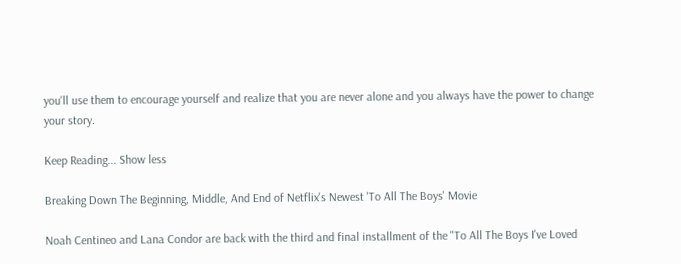you'll use them to encourage yourself and realize that you are never alone and you always have the power to change your story.

Keep Reading... Show less

Breaking Down The Beginning, Middle, And End of Netflix's Newest 'To All The Boys' Movie

Noah Centineo and Lana Condor are back with the third and final installment of the "To All The Boys I've Loved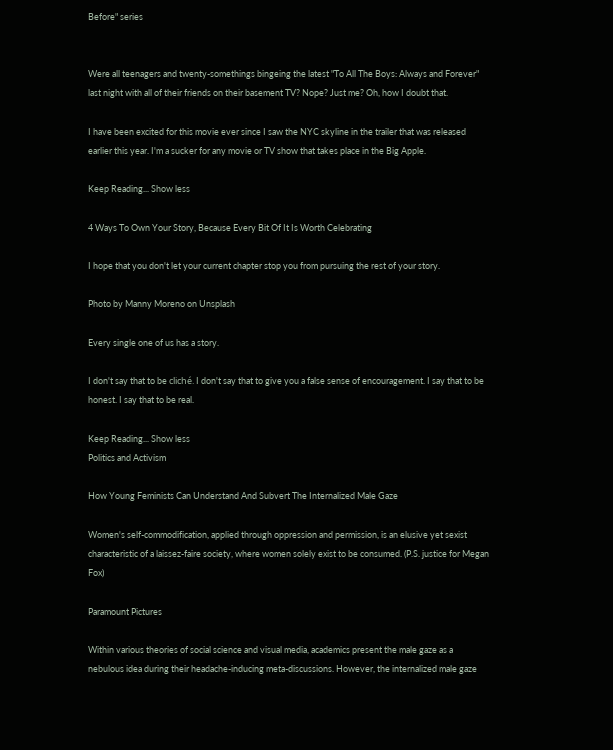Before" series


Were all teenagers and twenty-somethings bingeing the latest "To All The Boys: Always and Forever" last night with all of their friends on their basement TV? Nope? Just me? Oh, how I doubt that.

I have been excited for this movie ever since I saw the NYC skyline in the trailer that was released earlier this year. I'm a sucker for any movie or TV show that takes place in the Big Apple.

Keep Reading... Show less

4 Ways To Own Your Story, Because Every Bit Of It Is Worth Celebrating

I hope that you don't let your current chapter stop you from pursuing the rest of your story.

Photo by Manny Moreno on Unsplash

Every single one of us has a story.

I don't say that to be cliché. I don't say that to give you a false sense of encouragement. I say that to be honest. I say that to be real.

Keep Reading... Show less
Politics and Activism

How Young Feminists Can Understand And Subvert The Internalized Male Gaze

Women's self-commodification, applied through oppression and permission, is an elusive yet sexist characteristic of a laissez-faire society, where women solely exist to be consumed. (P.S. justice for Megan Fox)

Paramount Pictures

Within various theories of social science and visual media, academics present the male gaze as a nebulous idea during their headache-inducing meta-discussions. However, the internalized male gaze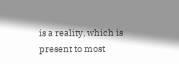is a reality, which is present to most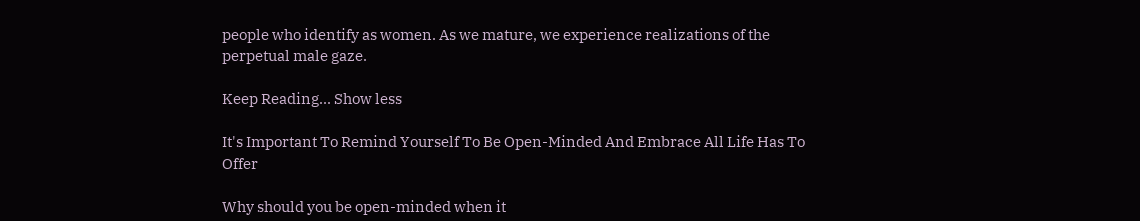people who identify as women. As we mature, we experience realizations of the perpetual male gaze.

Keep Reading... Show less

It's Important To Remind Yourself To Be Open-Minded And Embrace All Life Has To Offer

Why should you be open-minded when it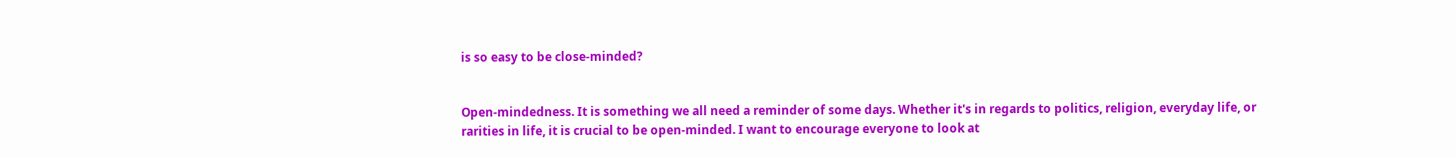is so easy to be close-minded?


Open-mindedness. It is something we all need a reminder of some days. Whether it's in regards to politics, religion, everyday life, or rarities in life, it is crucial to be open-minded. I want to encourage everyone to look at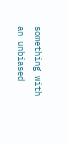something with an unbiased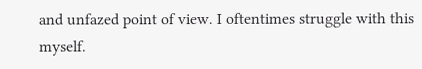and unfazed point of view. I oftentimes struggle with this myself.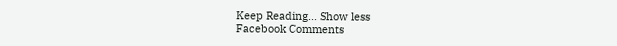Keep Reading... Show less
Facebook Comments